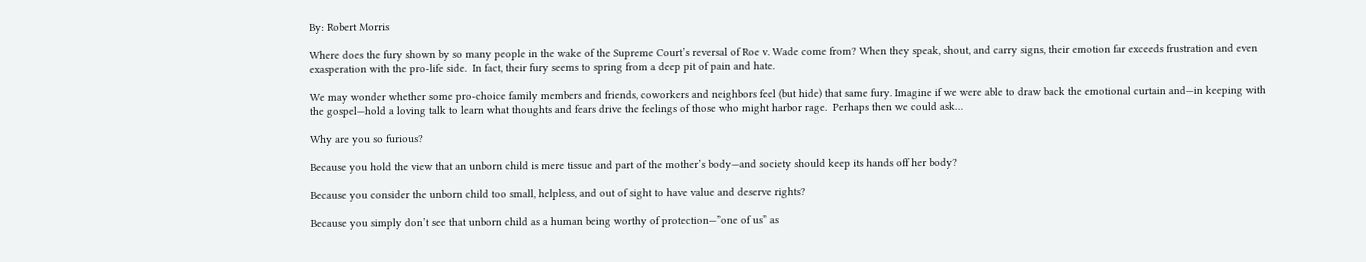By: Robert Morris

Where does the fury shown by so many people in the wake of the Supreme Court’s reversal of Roe v. Wade come from? When they speak, shout, and carry signs, their emotion far exceeds frustration and even exasperation with the pro-life side.  In fact, their fury seems to spring from a deep pit of pain and hate.

We may wonder whether some pro-choice family members and friends, coworkers and neighbors feel (but hide) that same fury. Imagine if we were able to draw back the emotional curtain and—in keeping with the gospel—hold a loving talk to learn what thoughts and fears drive the feelings of those who might harbor rage.  Perhaps then we could ask…

Why are you so furious?

Because you hold the view that an unborn child is mere tissue and part of the mother’s body—and society should keep its hands off her body?

Because you consider the unborn child too small, helpless, and out of sight to have value and deserve rights?

Because you simply don’t see that unborn child as a human being worthy of protection—”one of us” as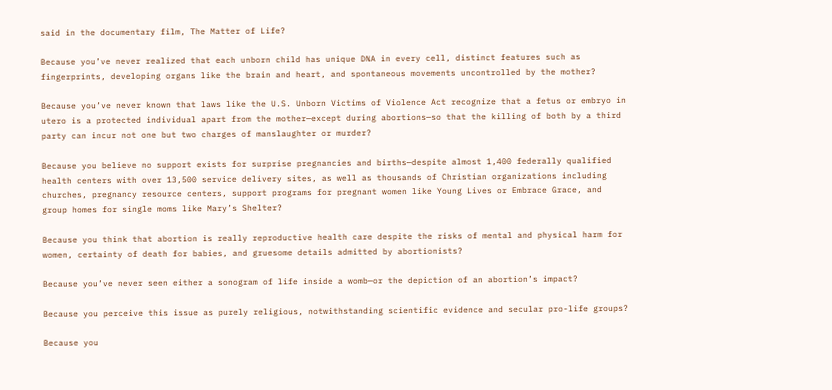said in the documentary film, The Matter of Life?

Because you’ve never realized that each unborn child has unique DNA in every cell, distinct features such as fingerprints, developing organs like the brain and heart, and spontaneous movements uncontrolled by the mother?

Because you’ve never known that laws like the U.S. Unborn Victims of Violence Act recognize that a fetus or embryo in utero is a protected individual apart from the mother—except during abortions—so that the killing of both by a third party can incur not one but two charges of manslaughter or murder?

Because you believe no support exists for surprise pregnancies and births—despite almost 1,400 federally qualified health centers with over 13,500 service delivery sites, as well as thousands of Christian organizations including churches, pregnancy resource centers, support programs for pregnant women like Young Lives or Embrace Grace, and group homes for single moms like Mary’s Shelter?

Because you think that abortion is really reproductive health care despite the risks of mental and physical harm for women, certainty of death for babies, and gruesome details admitted by abortionists?

Because you’ve never seen either a sonogram of life inside a womb—or the depiction of an abortion’s impact?

Because you perceive this issue as purely religious, notwithstanding scientific evidence and secular pro-life groups?

Because you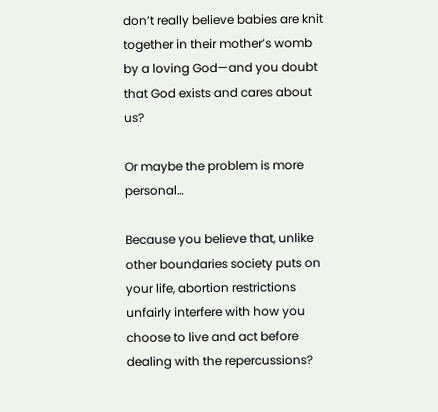don’t really believe babies are knit together in their mother’s womb by a loving God—and you doubt that God exists and cares about us?

Or maybe the problem is more personal…

Because you believe that, unlike other boundaries society puts on your life, abortion restrictions unfairly interfere with how you choose to live and act before dealing with the repercussions?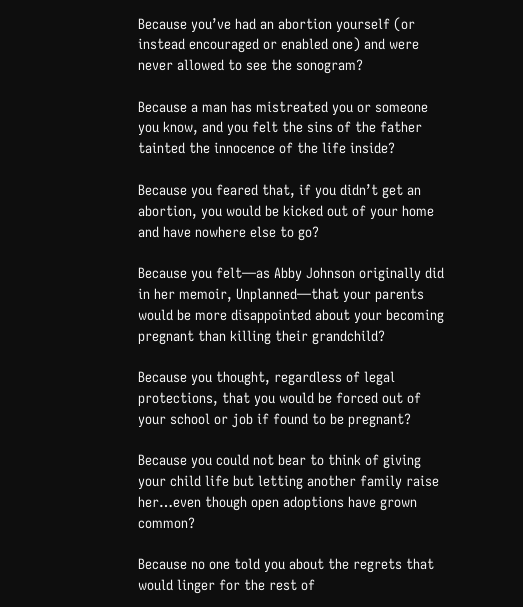Because you’ve had an abortion yourself (or instead encouraged or enabled one) and were never allowed to see the sonogram?

Because a man has mistreated you or someone you know, and you felt the sins of the father tainted the innocence of the life inside?

Because you feared that, if you didn’t get an abortion, you would be kicked out of your home and have nowhere else to go?

Because you felt—as Abby Johnson originally did in her memoir, Unplanned—that your parents would be more disappointed about your becoming pregnant than killing their grandchild?

Because you thought, regardless of legal protections, that you would be forced out of your school or job if found to be pregnant?

Because you could not bear to think of giving your child life but letting another family raise her…even though open adoptions have grown common?

Because no one told you about the regrets that would linger for the rest of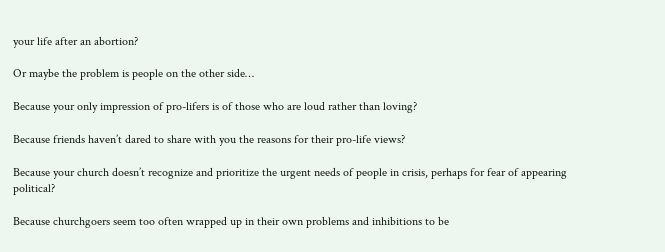your life after an abortion?

Or maybe the problem is people on the other side…

Because your only impression of pro-lifers is of those who are loud rather than loving?

Because friends haven’t dared to share with you the reasons for their pro-life views?

Because your church doesn’t recognize and prioritize the urgent needs of people in crisis, perhaps for fear of appearing political?

Because churchgoers seem too often wrapped up in their own problems and inhibitions to be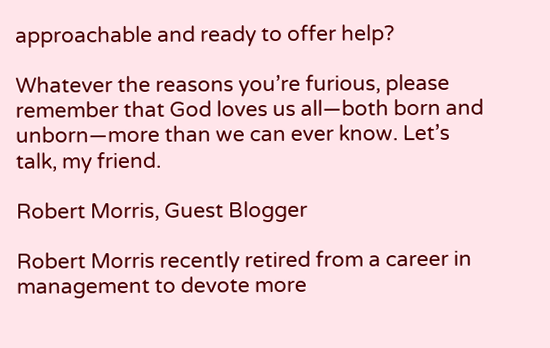approachable and ready to offer help?

Whatever the reasons you’re furious, please remember that God loves us all—both born and unborn—more than we can ever know. Let’s talk, my friend.

Robert Morris, Guest Blogger

Robert Morris recently retired from a career in management to devote more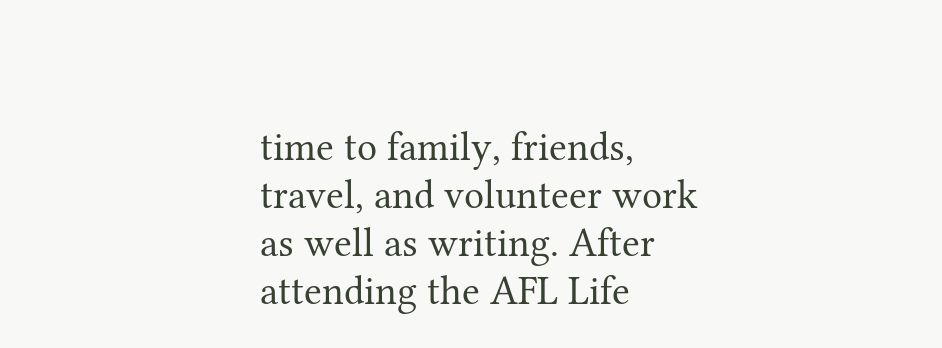time to family, friends, travel, and volunteer work as well as writing. After attending the AFL Life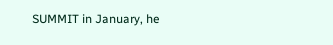SUMMIT in January, he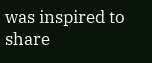was inspired to share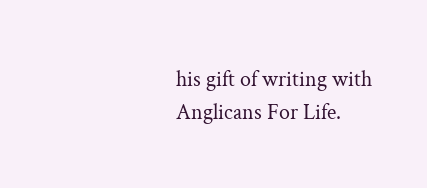his gift of writing with Anglicans For Life.